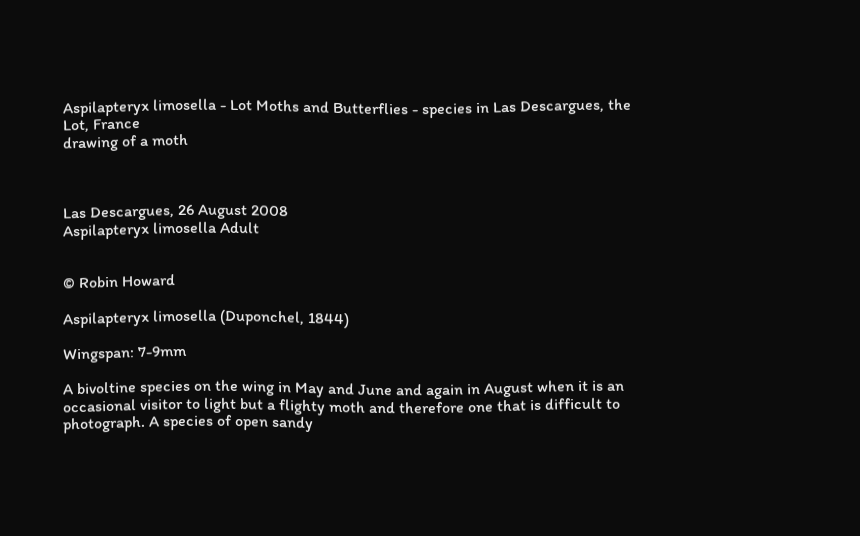Aspilapteryx limosella - Lot Moths and Butterflies - species in Las Descargues, the Lot, France
drawing of a moth



Las Descargues, 26 August 2008
Aspilapteryx limosella Adult


© Robin Howard

Aspilapteryx limosella (Duponchel, 1844)

Wingspan: 7-9mm

A bivoltine species on the wing in May and June and again in August when it is an occasional visitor to light but a flighty moth and therefore one that is difficult to photograph. A species of open sandy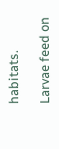habitats.

Larvae feed on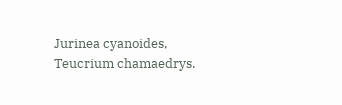Jurinea cyanoides, Teucrium chamaedrys.